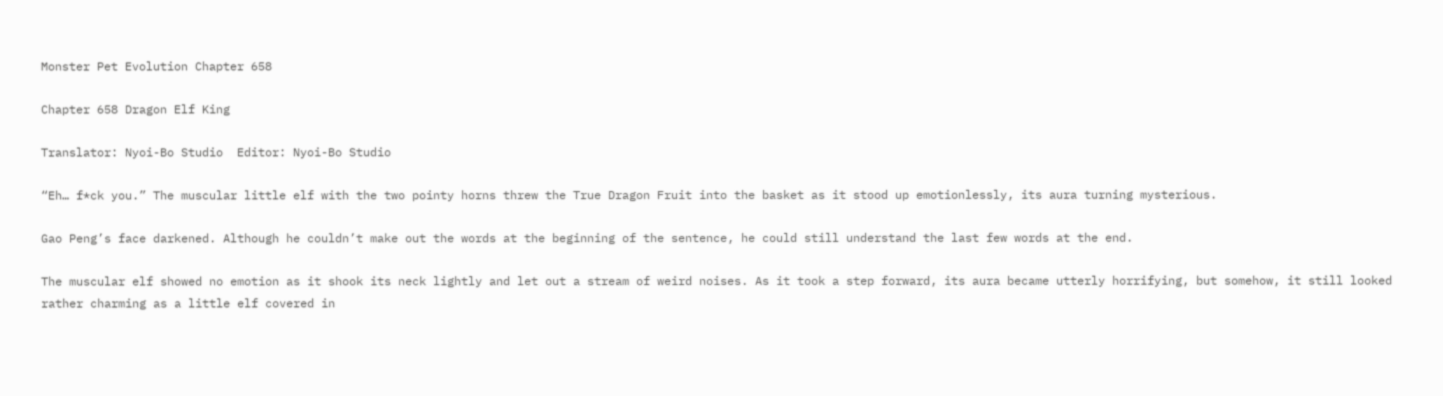Monster Pet Evolution Chapter 658

Chapter 658 Dragon Elf King

Translator: Nyoi-Bo Studio  Editor: Nyoi-Bo Studio

“Eh… f*ck you.” The muscular little elf with the two pointy horns threw the True Dragon Fruit into the basket as it stood up emotionlessly, its aura turning mysterious.

Gao Peng’s face darkened. Although he couldn’t make out the words at the beginning of the sentence, he could still understand the last few words at the end.

The muscular elf showed no emotion as it shook its neck lightly and let out a stream of weird noises. As it took a step forward, its aura became utterly horrifying, but somehow, it still looked rather charming as a little elf covered in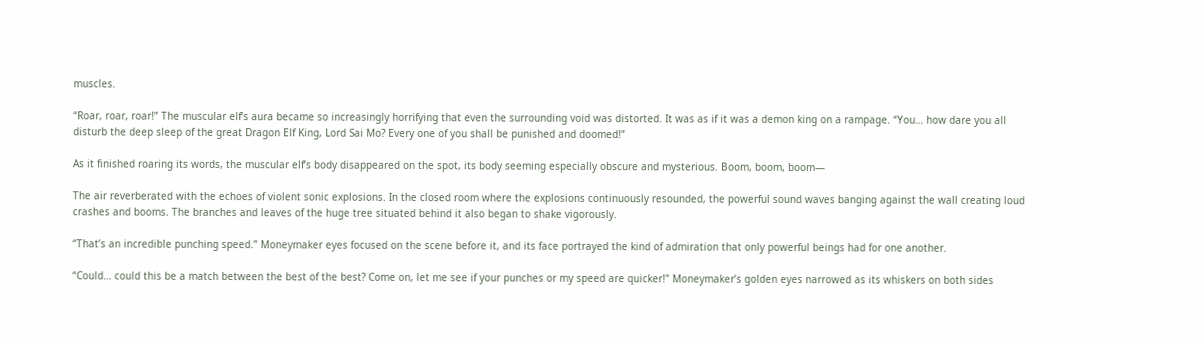muscles.

“Roar, roar, roar!” The muscular elf’s aura became so increasingly horrifying that even the surrounding void was distorted. It was as if it was a demon king on a rampage. “You… how dare you all disturb the deep sleep of the great Dragon Elf King, Lord Sai Mo? Every one of you shall be punished and doomed!”

As it finished roaring its words, the muscular elf’s body disappeared on the spot, its body seeming especially obscure and mysterious. Boom, boom, boom—

The air reverberated with the echoes of violent sonic explosions. In the closed room where the explosions continuously resounded, the powerful sound waves banging against the wall creating loud crashes and booms. The branches and leaves of the huge tree situated behind it also began to shake vigorously.

“That’s an incredible punching speed.” Moneymaker eyes focused on the scene before it, and its face portrayed the kind of admiration that only powerful beings had for one another.

“Could… could this be a match between the best of the best? Come on, let me see if your punches or my speed are quicker!” Moneymaker’s golden eyes narrowed as its whiskers on both sides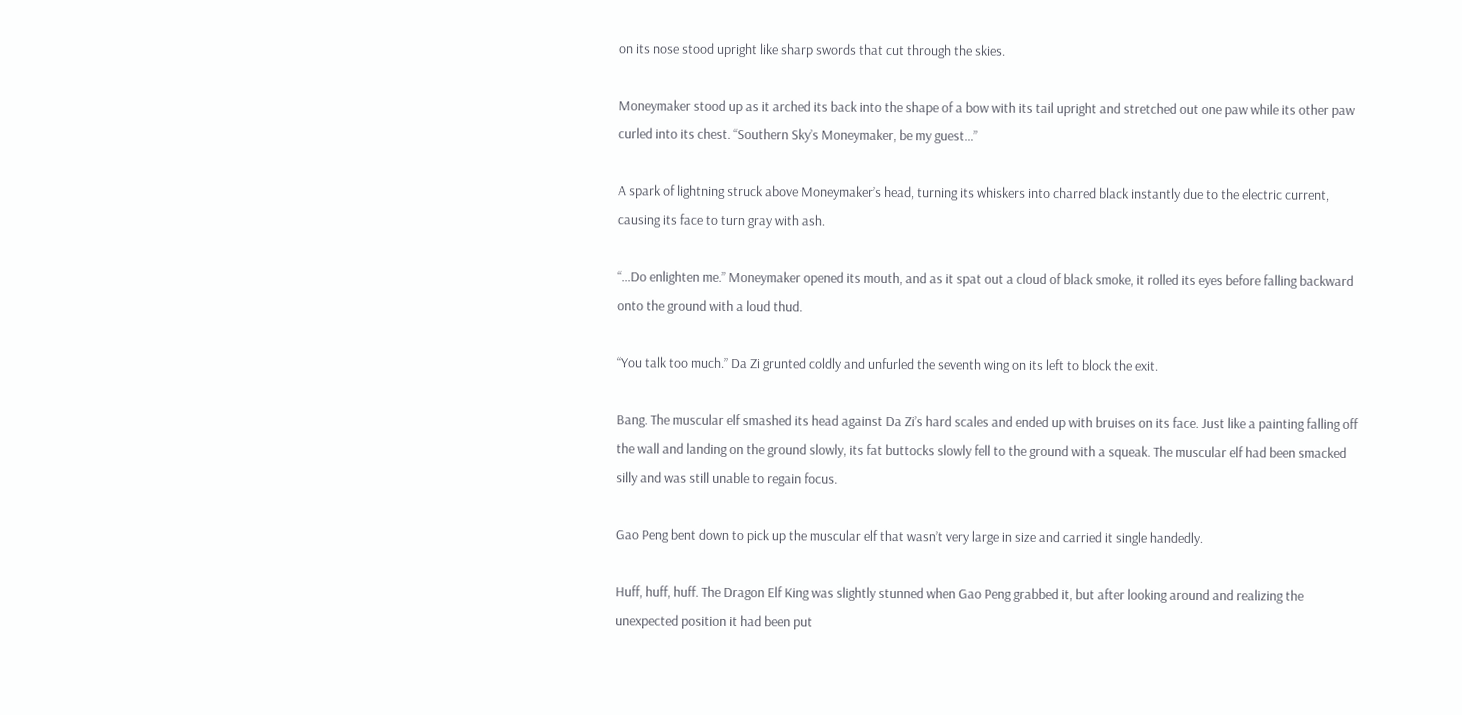on its nose stood upright like sharp swords that cut through the skies.

Moneymaker stood up as it arched its back into the shape of a bow with its tail upright and stretched out one paw while its other paw curled into its chest. “Southern Sky’s Moneymaker, be my guest…”

A spark of lightning struck above Moneymaker’s head, turning its whiskers into charred black instantly due to the electric current, causing its face to turn gray with ash.

“…Do enlighten me.” Moneymaker opened its mouth, and as it spat out a cloud of black smoke, it rolled its eyes before falling backward onto the ground with a loud thud.

“You talk too much.” Da Zi grunted coldly and unfurled the seventh wing on its left to block the exit.

Bang. The muscular elf smashed its head against Da Zi’s hard scales and ended up with bruises on its face. Just like a painting falling off the wall and landing on the ground slowly, its fat buttocks slowly fell to the ground with a squeak. The muscular elf had been smacked silly and was still unable to regain focus.

Gao Peng bent down to pick up the muscular elf that wasn’t very large in size and carried it single handedly.

Huff, huff, huff. The Dragon Elf King was slightly stunned when Gao Peng grabbed it, but after looking around and realizing the unexpected position it had been put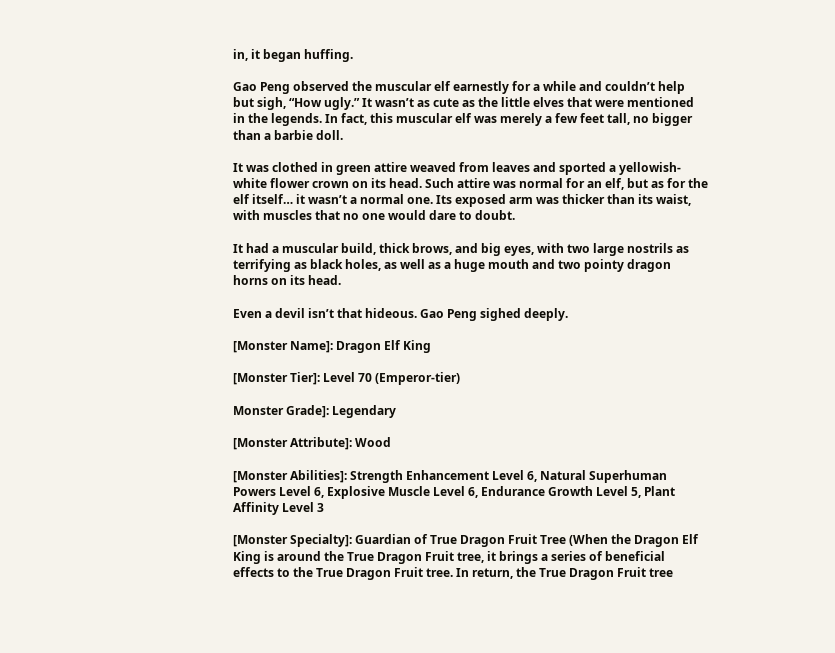in, it began huffing.

Gao Peng observed the muscular elf earnestly for a while and couldn’t help but sigh, “How ugly.” It wasn’t as cute as the little elves that were mentioned in the legends. In fact, this muscular elf was merely a few feet tall, no bigger than a barbie doll.

It was clothed in green attire weaved from leaves and sported a yellowish-white flower crown on its head. Such attire was normal for an elf, but as for the elf itself… it wasn’t a normal one. Its exposed arm was thicker than its waist, with muscles that no one would dare to doubt.

It had a muscular build, thick brows, and big eyes, with two large nostrils as terrifying as black holes, as well as a huge mouth and two pointy dragon horns on its head.

Even a devil isn’t that hideous. Gao Peng sighed deeply.

[Monster Name]: Dragon Elf King

[Monster Tier]: Level 70 (Emperor-tier)

Monster Grade]: Legendary

[Monster Attribute]: Wood

[Monster Abilities]: Strength Enhancement Level 6, Natural Superhuman Powers Level 6, Explosive Muscle Level 6, Endurance Growth Level 5, Plant Affinity Level 3

[Monster Specialty]: Guardian of True Dragon Fruit Tree (When the Dragon Elf King is around the True Dragon Fruit tree, it brings a series of beneficial effects to the True Dragon Fruit tree. In return, the True Dragon Fruit tree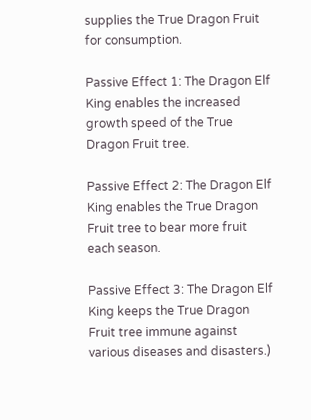supplies the True Dragon Fruit for consumption.

Passive Effect 1: The Dragon Elf King enables the increased growth speed of the True Dragon Fruit tree.

Passive Effect 2: The Dragon Elf King enables the True Dragon Fruit tree to bear more fruit each season.

Passive Effect 3: The Dragon Elf King keeps the True Dragon Fruit tree immune against various diseases and disasters.)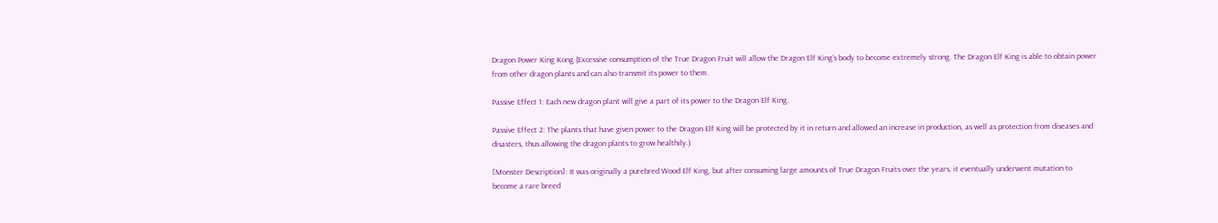Dragon Power King Kong (Excessive consumption of the True Dragon Fruit will allow the Dragon Elf King’s body to become extremely strong. The Dragon Elf King is able to obtain power from other dragon plants and can also transmit its power to them.

Passive Effect 1: Each new dragon plant will give a part of its power to the Dragon Elf King.

Passive Effect 2: The plants that have given power to the Dragon Elf King will be protected by it in return and allowed an increase in production, as well as protection from diseases and disasters, thus allowing the dragon plants to grow healthily.)

[Monster Description]: It was originally a purebred Wood Elf King, but after consuming large amounts of True Dragon Fruits over the years, it eventually underwent mutation to become a rare breed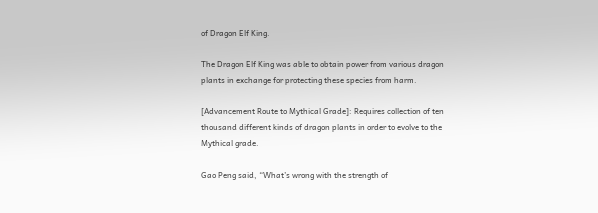of Dragon Elf King.

The Dragon Elf King was able to obtain power from various dragon plants in exchange for protecting these species from harm.

[Advancement Route to Mythical Grade]: Requires collection of ten thousand different kinds of dragon plants in order to evolve to the Mythical grade.

Gao Peng said, “What’s wrong with the strength of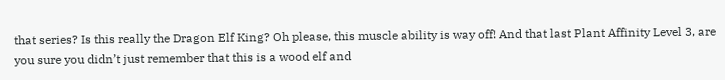that series? Is this really the Dragon Elf King? Oh please, this muscle ability is way off! And that last Plant Affinity Level 3, are you sure you didn’t just remember that this is a wood elf and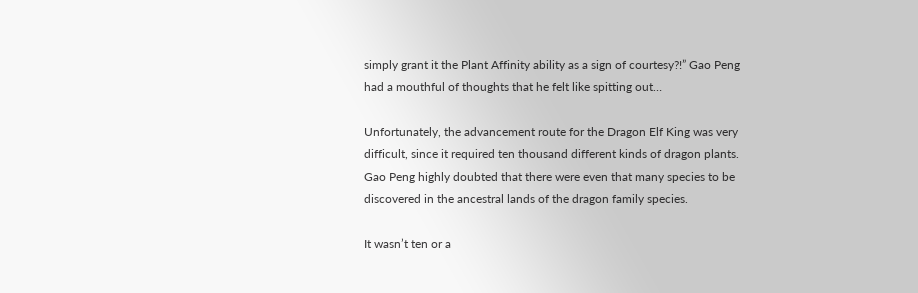simply grant it the Plant Affinity ability as a sign of courtesy?!” Gao Peng had a mouthful of thoughts that he felt like spitting out…

Unfortunately, the advancement route for the Dragon Elf King was very difficult, since it required ten thousand different kinds of dragon plants. Gao Peng highly doubted that there were even that many species to be discovered in the ancestral lands of the dragon family species.

It wasn’t ten or a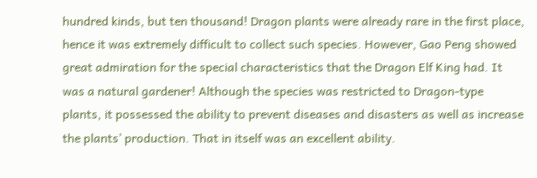hundred kinds, but ten thousand! Dragon plants were already rare in the first place, hence it was extremely difficult to collect such species. However, Gao Peng showed great admiration for the special characteristics that the Dragon Elf King had. It was a natural gardener! Although the species was restricted to Dragon-type plants, it possessed the ability to prevent diseases and disasters as well as increase the plants’ production. That in itself was an excellent ability.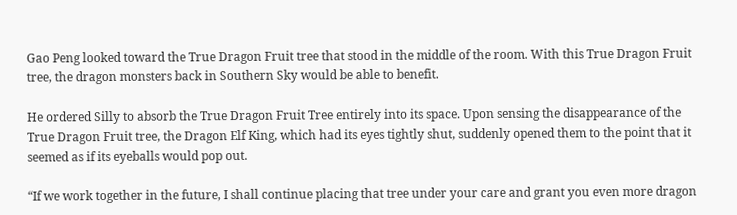Gao Peng looked toward the True Dragon Fruit tree that stood in the middle of the room. With this True Dragon Fruit tree, the dragon monsters back in Southern Sky would be able to benefit.

He ordered Silly to absorb the True Dragon Fruit Tree entirely into its space. Upon sensing the disappearance of the True Dragon Fruit tree, the Dragon Elf King, which had its eyes tightly shut, suddenly opened them to the point that it seemed as if its eyeballs would pop out.

“If we work together in the future, I shall continue placing that tree under your care and grant you even more dragon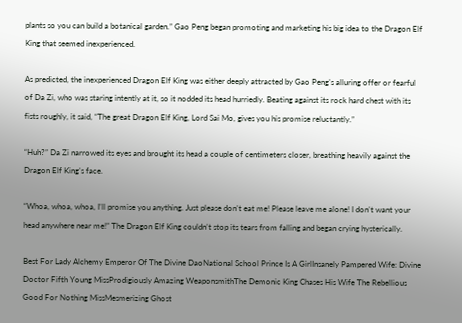plants so you can build a botanical garden.” Gao Peng began promoting and marketing his big idea to the Dragon Elf King that seemed inexperienced.

As predicted, the inexperienced Dragon Elf King was either deeply attracted by Gao Peng’s alluring offer or fearful of Da Zi, who was staring intently at it, so it nodded its head hurriedly. Beating against its rock hard chest with its fists roughly, it said, “The great Dragon Elf King, Lord Sai Mo, gives you his promise reluctantly.”

“Huh?” Da Zi narrowed its eyes and brought its head a couple of centimeters closer, breathing heavily against the Dragon Elf King’s face.

“Whoa, whoa, whoa, I’ll promise you anything. Just please don’t eat me! Please leave me alone! I don’t want your head anywhere near me!” The Dragon Elf King couldn’t stop its tears from falling and began crying hysterically.

Best For Lady Alchemy Emperor Of The Divine DaoNational School Prince Is A GirlInsanely Pampered Wife: Divine Doctor Fifth Young MissProdigiously Amazing WeaponsmithThe Demonic King Chases His Wife The Rebellious Good For Nothing MissMesmerizing Ghost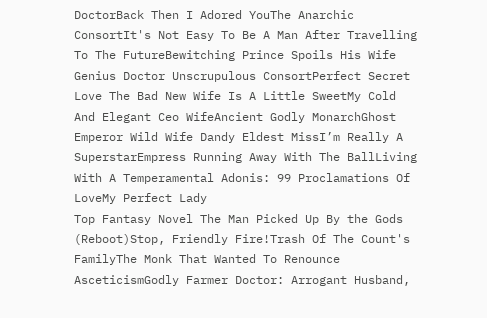DoctorBack Then I Adored YouThe Anarchic ConsortIt's Not Easy To Be A Man After Travelling To The FutureBewitching Prince Spoils His Wife Genius Doctor Unscrupulous ConsortPerfect Secret Love The Bad New Wife Is A Little SweetMy Cold And Elegant Ceo WifeAncient Godly MonarchGhost Emperor Wild Wife Dandy Eldest MissI’m Really A SuperstarEmpress Running Away With The BallLiving With A Temperamental Adonis: 99 Proclamations Of LoveMy Perfect Lady
Top Fantasy Novel The Man Picked Up By the Gods (Reboot)Stop, Friendly Fire!Trash Of The Count's FamilyThe Monk That Wanted To Renounce AsceticismGodly Farmer Doctor: Arrogant Husband,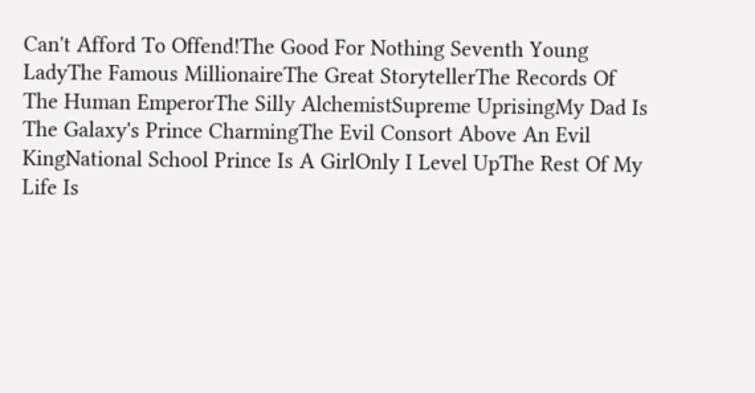Can't Afford To Offend!The Good For Nothing Seventh Young LadyThe Famous MillionaireThe Great StorytellerThe Records Of The Human EmperorThe Silly AlchemistSupreme UprisingMy Dad Is The Galaxy's Prince CharmingThe Evil Consort Above An Evil KingNational School Prince Is A GirlOnly I Level UpThe Rest Of My Life Is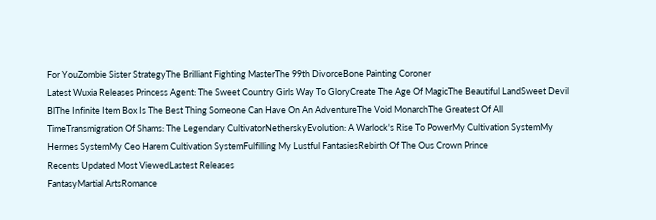For YouZombie Sister StrategyThe Brilliant Fighting MasterThe 99th DivorceBone Painting Coroner
Latest Wuxia Releases Princess Agent: The Sweet Country Girls Way To GloryCreate The Age Of MagicThe Beautiful LandSweet Devil BlThe Infinite Item Box Is The Best Thing Someone Can Have On An AdventureThe Void MonarchThe Greatest Of All TimeTransmigration Of Shams: The Legendary CultivatorNetherskyEvolution: A Warlock's Rise To PowerMy Cultivation SystemMy Hermes SystemMy Ceo Harem Cultivation SystemFulfilling My Lustful FantasiesRebirth Of The Ous Crown Prince
Recents Updated Most ViewedLastest Releases
FantasyMartial ArtsRomance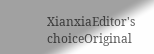XianxiaEditor's choiceOriginal